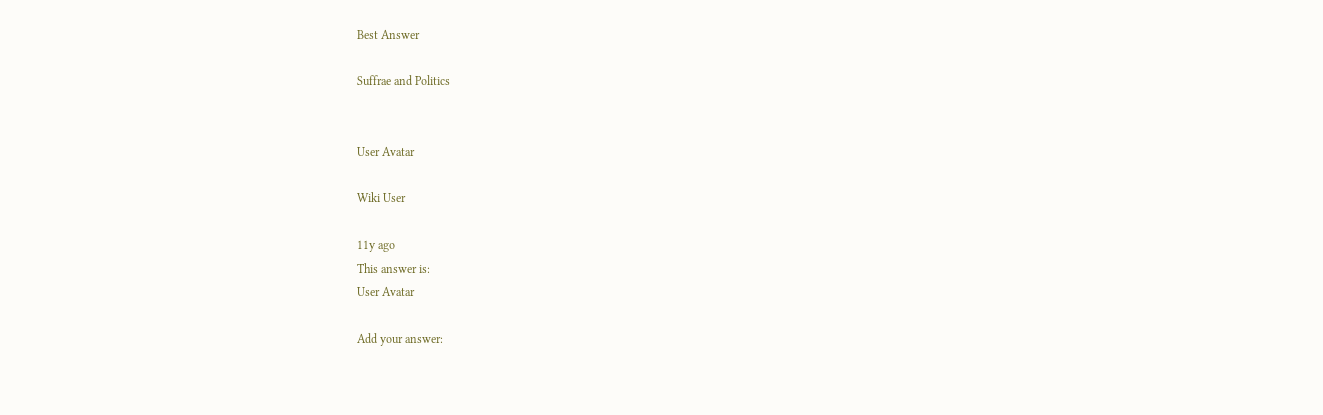Best Answer

Suffrae and Politics


User Avatar

Wiki User

11y ago
This answer is:
User Avatar

Add your answer: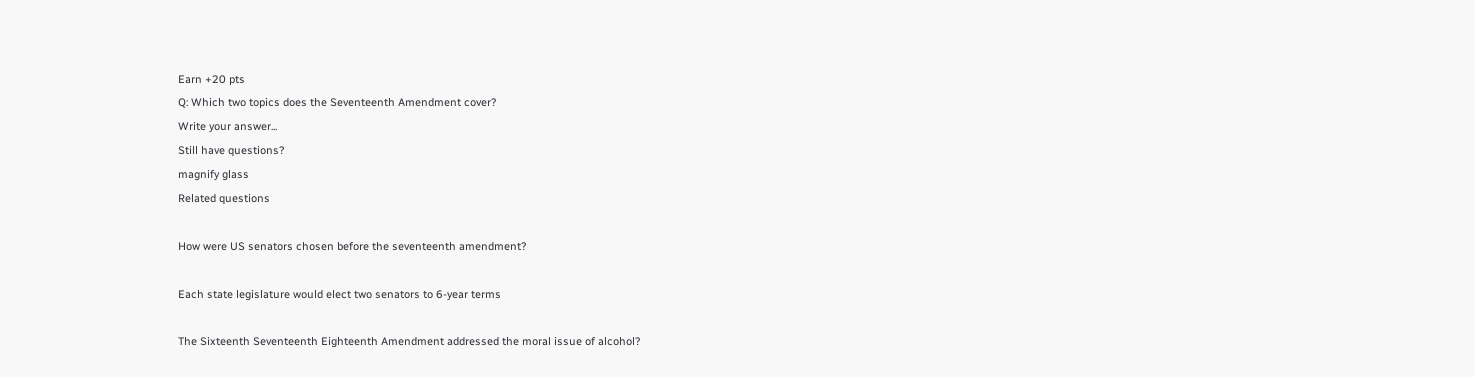Earn +20 pts
Q: Which two topics does the Seventeenth Amendment cover?
Write your answer...
Still have questions?
magnify glass
Related questions

How were US senators chosen before the seventeenth amendment?

Each state legislature would elect two senators to 6-year terms

The Sixteenth Seventeenth Eighteenth Amendment addressed the moral issue of alcohol?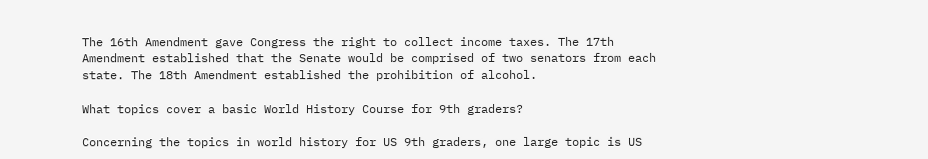The 16th Amendment gave Congress the right to collect income taxes. The 17th Amendment established that the Senate would be comprised of two senators from each state. The 18th Amendment established the prohibition of alcohol.

What topics cover a basic World History Course for 9th graders?

Concerning the topics in world history for US 9th graders, one large topic is US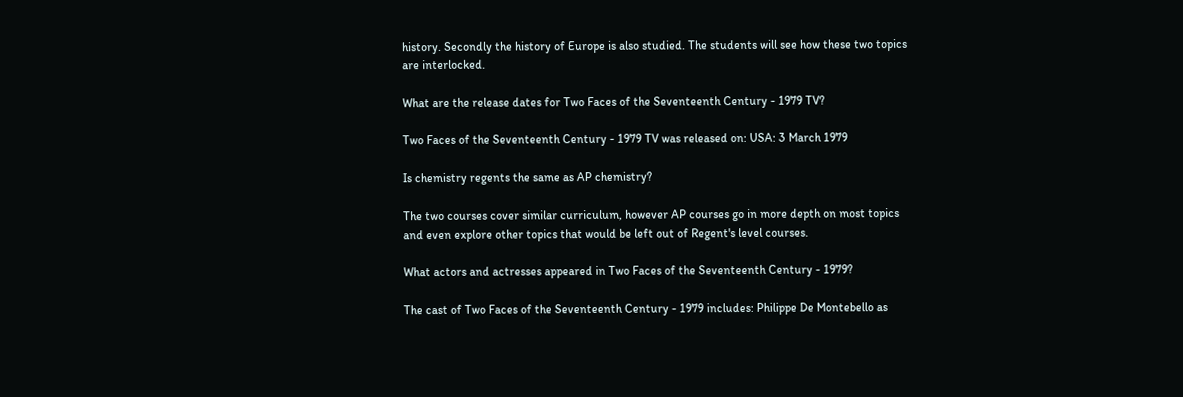history. Secondly the history of Europe is also studied. The students will see how these two topics are interlocked.

What are the release dates for Two Faces of the Seventeenth Century - 1979 TV?

Two Faces of the Seventeenth Century - 1979 TV was released on: USA: 3 March 1979

Is chemistry regents the same as AP chemistry?

The two courses cover similar curriculum, however AP courses go in more depth on most topics and even explore other topics that would be left out of Regent's level courses.

What actors and actresses appeared in Two Faces of the Seventeenth Century - 1979?

The cast of Two Faces of the Seventeenth Century - 1979 includes: Philippe De Montebello as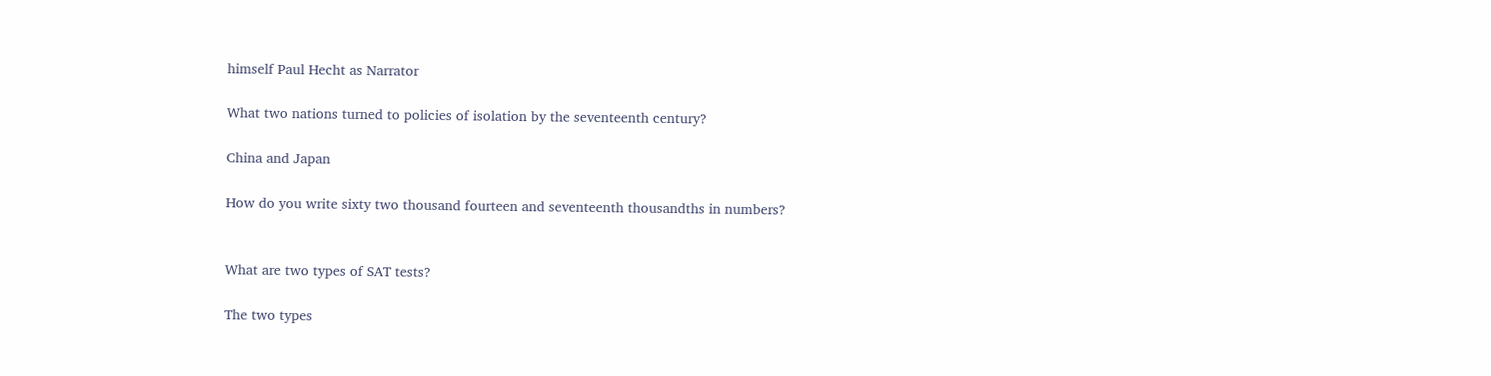himself Paul Hecht as Narrator

What two nations turned to policies of isolation by the seventeenth century?

China and Japan

How do you write sixty two thousand fourteen and seventeenth thousandths in numbers?


What are two types of SAT tests?

The two types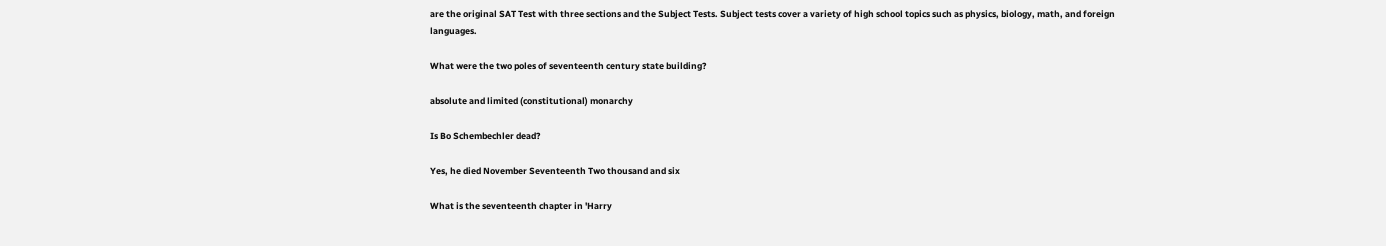are the original SAT Test with three sections and the Subject Tests. Subject tests cover a variety of high school topics such as physics, biology, math, and foreign languages.

What were the two poles of seventeenth century state building?

absolute and limited (constitutional) monarchy

Is Bo Schembechler dead?

Yes, he died November Seventeenth Two thousand and six

What is the seventeenth chapter in 'Harry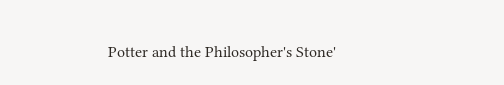Potter and the Philosopher's Stone'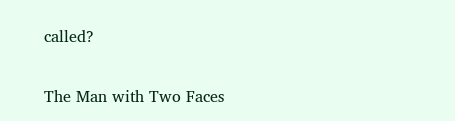called?

The Man with Two Faces